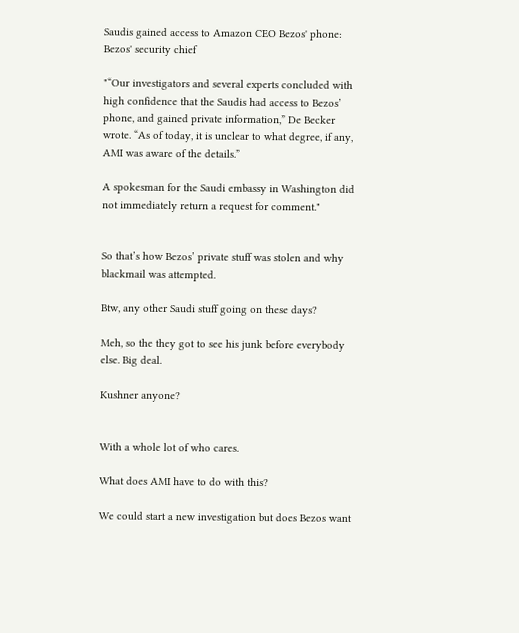Saudis gained access to Amazon CEO Bezos' phone: Bezos' security chief

"“Our investigators and several experts concluded with high confidence that the Saudis had access to Bezos’ phone, and gained private information,” De Becker wrote. “As of today, it is unclear to what degree, if any, AMI was aware of the details.”

A spokesman for the Saudi embassy in Washington did not immediately return a request for comment."


So that’s how Bezos’ private stuff was stolen and why blackmail was attempted.

Btw, any other Saudi stuff going on these days?

Meh, so the they got to see his junk before everybody else. Big deal.

Kushner anyone?


With a whole lot of who cares.

What does AMI have to do with this?

We could start a new investigation but does Bezos want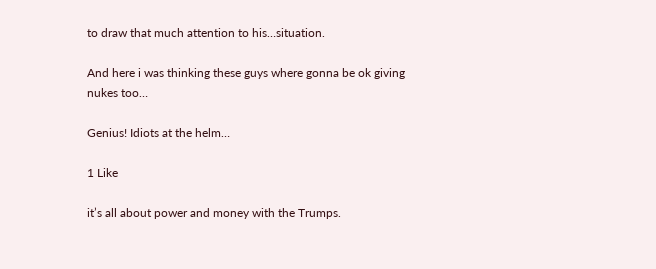to draw that much attention to his…situation.

And here i was thinking these guys where gonna be ok giving nukes too…

Genius! Idiots at the helm…

1 Like

it’s all about power and money with the Trumps.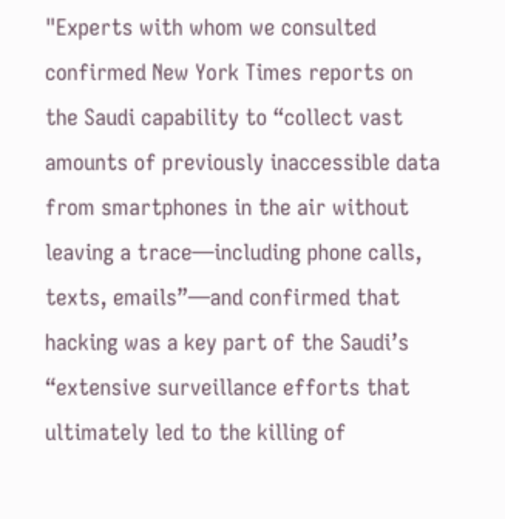"Experts with whom we consulted confirmed New York Times reports on the Saudi capability to “collect vast amounts of previously inaccessible data from smartphones in the air without leaving a trace—including phone calls, texts, emails”—and confirmed that hacking was a key part of the Saudi’s “extensive surveillance efforts that ultimately led to the killing of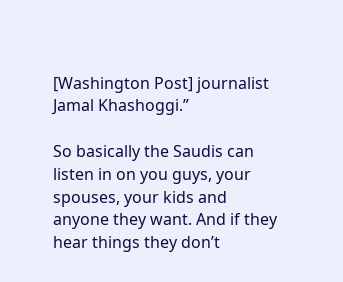[Washington Post] journalist Jamal Khashoggi.”

So basically the Saudis can listen in on you guys, your spouses, your kids and anyone they want. And if they hear things they don’t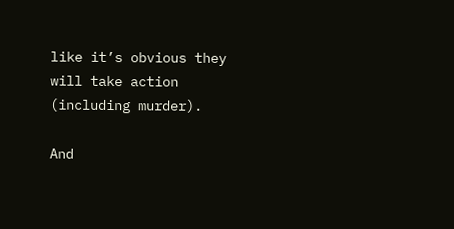like it’s obvious they will take action (including murder).

And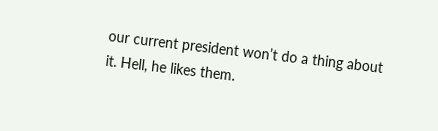our current president won’t do a thing about it. Hell, he likes them.